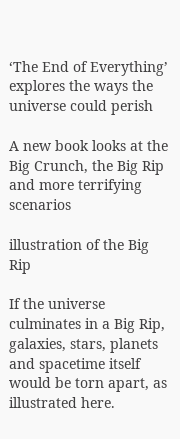‘The End of Everything’ explores the ways the universe could perish

A new book looks at the Big Crunch, the Big Rip and more terrifying scenarios

illustration of the Big Rip

If the universe culminates in a Big Rip, galaxies, stars, planets and spacetime itself would be torn apart, as illustrated here.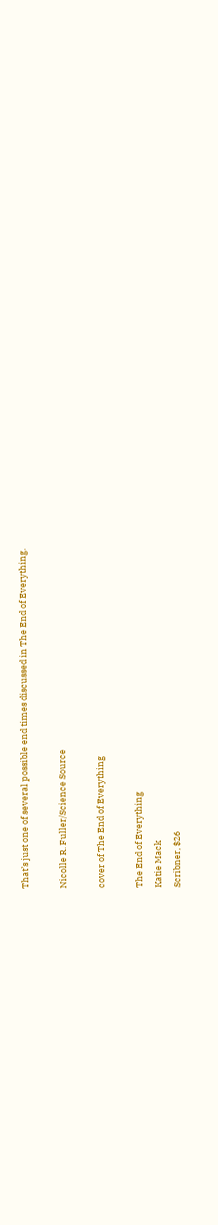That’s just one of several possible end times discussed in The End of Everything.

Nicolle R. Fuller/Science Source

cover of The End of Everything

The End of Everything
Katie Mack
Scribner, $26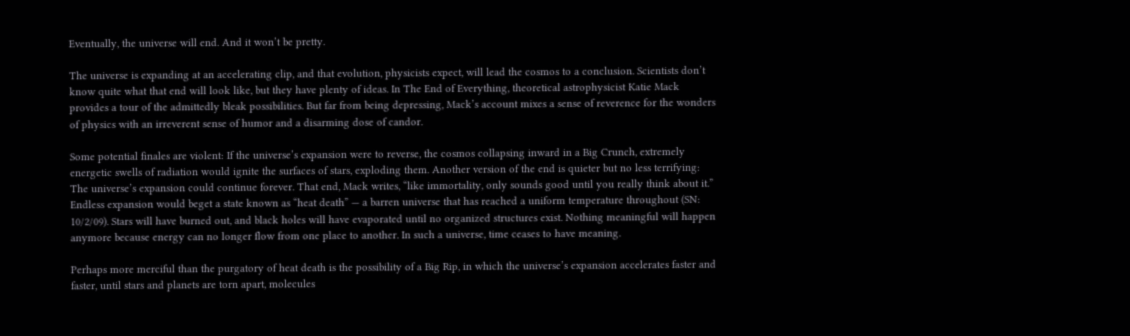Eventually, the universe will end. And it won’t be pretty.

The universe is expanding at an accelerating clip, and that evolution, physicists expect, will lead the cosmos to a conclusion. Scientists don’t know quite what that end will look like, but they have plenty of ideas. In The End of Everything, theoretical astrophysicist Katie Mack provides a tour of the admittedly bleak possibilities. But far from being depressing, Mack’s account mixes a sense of reverence for the wonders of physics with an irreverent sense of humor and a disarming dose of candor.

Some potential finales are violent: If the universe’s expansion were to reverse, the cosmos collapsing inward in a Big Crunch, extremely energetic swells of radiation would ignite the surfaces of stars, exploding them. Another version of the end is quieter but no less terrifying: The universe’s expansion could continue forever. That end, Mack writes, “like immortality, only sounds good until you really think about it.” Endless expansion would beget a state known as “heat death” — a barren universe that has reached a uniform temperature throughout (SN: 10/2/09). Stars will have burned out, and black holes will have evaporated until no organized structures exist. Nothing meaningful will happen anymore because energy can no longer flow from one place to another. In such a universe, time ceases to have meaning.

Perhaps more merciful than the purgatory of heat death is the possibility of a Big Rip, in which the universe’s expansion accelerates faster and faster, until stars and planets are torn apart, molecules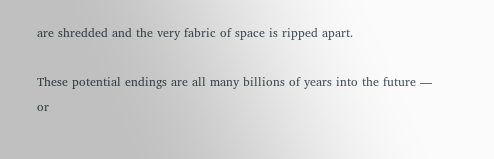are shredded and the very fabric of space is ripped apart.

These potential endings are all many billions of years into the future — or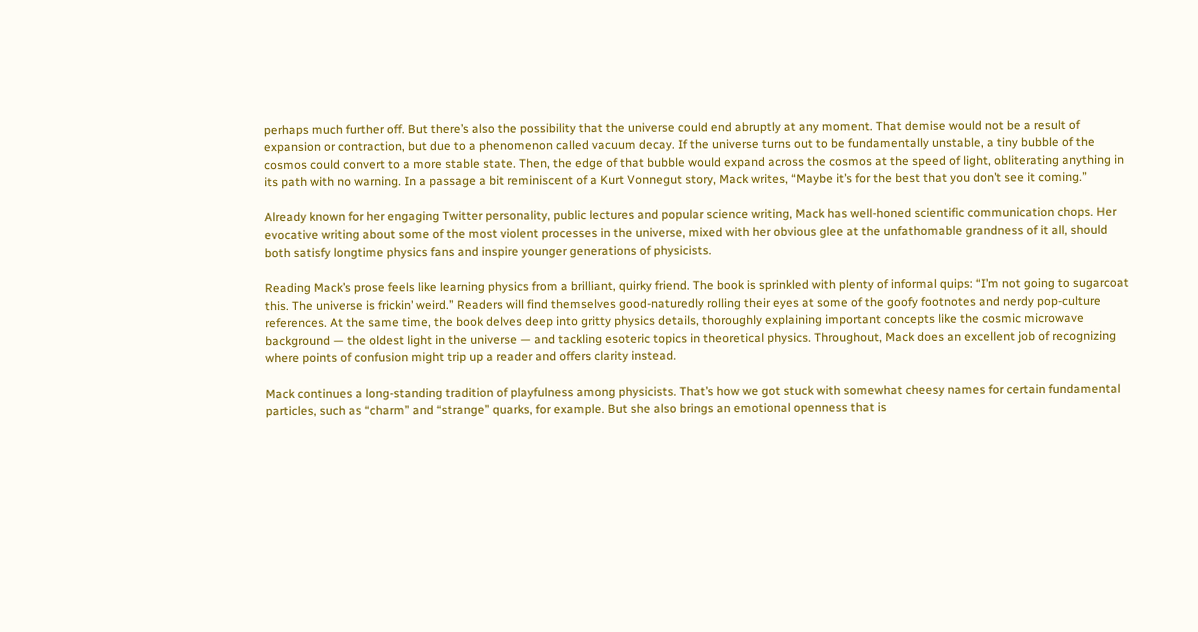perhaps much further off. But there’s also the possibility that the universe could end abruptly at any moment. That demise would not be a result of expansion or contraction, but due to a phenomenon called vacuum decay. If the universe turns out to be fundamentally unstable, a tiny bubble of the cosmos could convert to a more stable state. Then, the edge of that bubble would expand across the cosmos at the speed of light, obliterating anything in its path with no warning. In a passage a bit reminiscent of a Kurt Vonnegut story, Mack writes, “Maybe it’s for the best that you don’t see it coming.”

Already known for her engaging Twitter personality, public lectures and popular science writing, Mack has well-honed scientific communication chops. Her evocative writing about some of the most violent processes in the universe, mixed with her obvious glee at the unfathomable grandness of it all, should both satisfy longtime physics fans and inspire younger generations of physicists.

Reading Mack’s prose feels like learning physics from a brilliant, quirky friend. The book is sprinkled with plenty of informal quips: “I’m not going to sugarcoat this. The universe is frickin’ weird.” Readers will find themselves good-naturedly rolling their eyes at some of the goofy footnotes and nerdy pop-culture references. At the same time, the book delves deep into gritty physics details, thoroughly explaining important concepts like the cosmic microwave background — the oldest light in the universe — and tackling esoteric topics in theoretical physics. Throughout, Mack does an excellent job of recognizing where points of confusion might trip up a reader and offers clarity instead.

Mack continues a long-standing tradition of playfulness among physicists. That’s how we got stuck with somewhat cheesy names for certain fundamental particles, such as “charm” and “strange” quarks, for example. But she also brings an emotional openness that is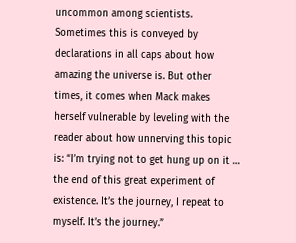uncommon among scientists. Sometimes this is conveyed by declarations in all caps about how amazing the universe is. But other times, it comes when Mack makes herself vulnerable by leveling with the reader about how unnerving this topic is: “I’m trying not to get hung up on it … the end of this great experiment of existence. It’s the journey, I repeat to myself. It’s the journey.”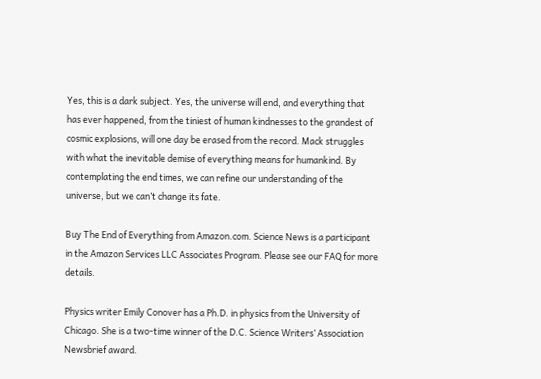Yes, this is a dark subject. Yes, the universe will end, and everything that has ever happened, from the tiniest of human kindnesses to the grandest of cosmic explosions, will one day be erased from the record. Mack struggles with what the inevitable demise of everything means for humankind. By contemplating the end times, we can refine our understanding of the universe, but we can’t change its fate.

Buy The End of Everything from Amazon.com. Science News is a participant in the Amazon Services LLC Associates Program. Please see our FAQ for more details.

Physics writer Emily Conover has a Ph.D. in physics from the University of Chicago. She is a two-time winner of the D.C. Science Writers’ Association Newsbrief award.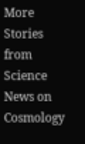More Stories from Science News on Cosmology